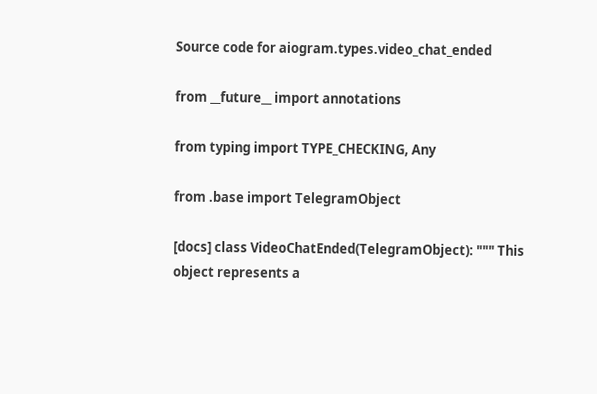Source code for aiogram.types.video_chat_ended

from __future__ import annotations

from typing import TYPE_CHECKING, Any

from .base import TelegramObject

[docs] class VideoChatEnded(TelegramObject): """ This object represents a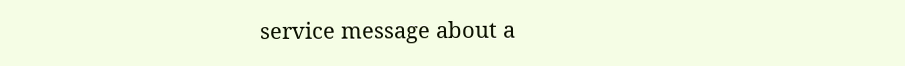service message about a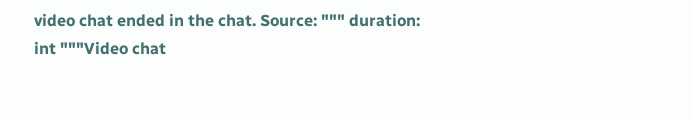video chat ended in the chat. Source: """ duration: int """Video chat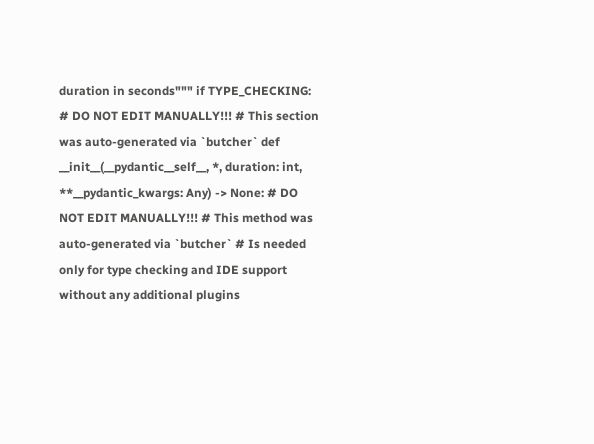duration in seconds""" if TYPE_CHECKING: # DO NOT EDIT MANUALLY!!! # This section was auto-generated via `butcher` def __init__(__pydantic__self__, *, duration: int, **__pydantic_kwargs: Any) -> None: # DO NOT EDIT MANUALLY!!! # This method was auto-generated via `butcher` # Is needed only for type checking and IDE support without any additional plugins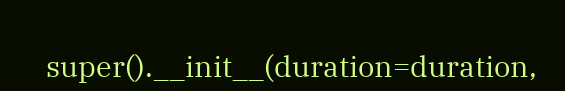super().__init__(duration=duration,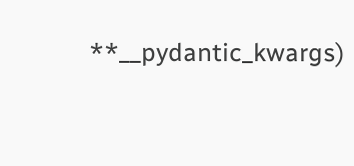**__pydantic_kwargs)